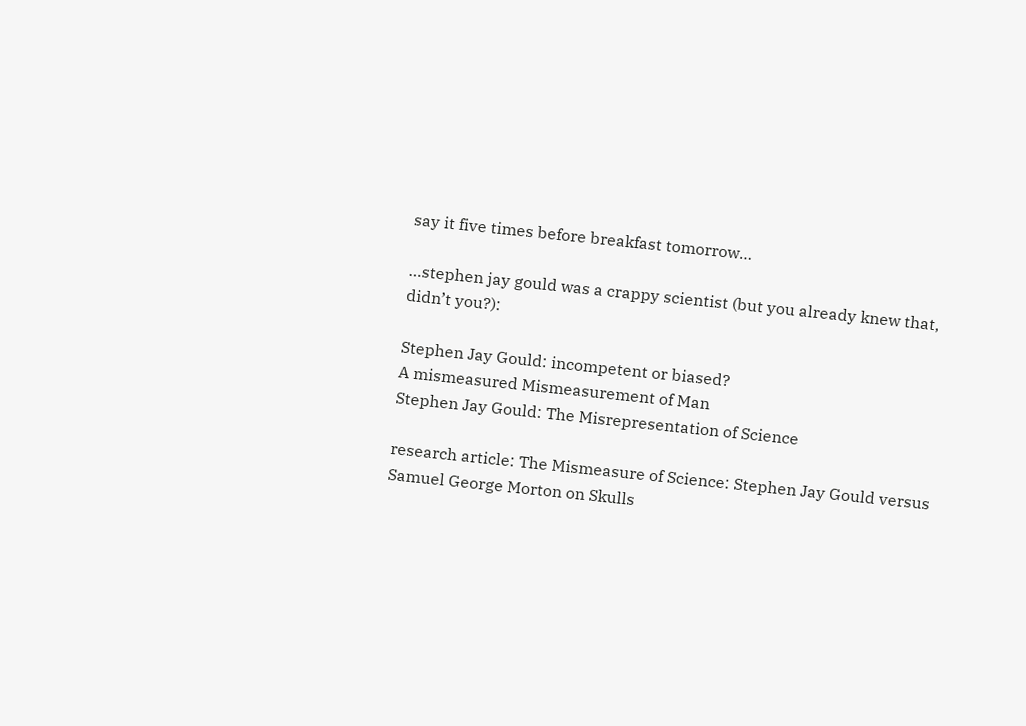say it five times before breakfast tomorrow…

…stephen jay gould was a crappy scientist (but you already knew that, didn’t you?):

Stephen Jay Gould: incompetent or biased?
A mismeasured Mismeasurement of Man
Stephen Jay Gould: The Misrepresentation of Science

research article: The Mismeasure of Science: Stephen Jay Gould versus Samuel George Morton on Skulls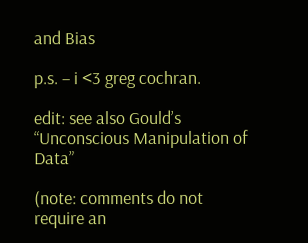and Bias

p.s. – i <3 greg cochran.

edit: see also Gould’s “Unconscious Manipulation of Data”

(note: comments do not require an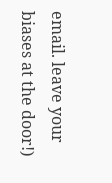email. leave your biases at the door!)